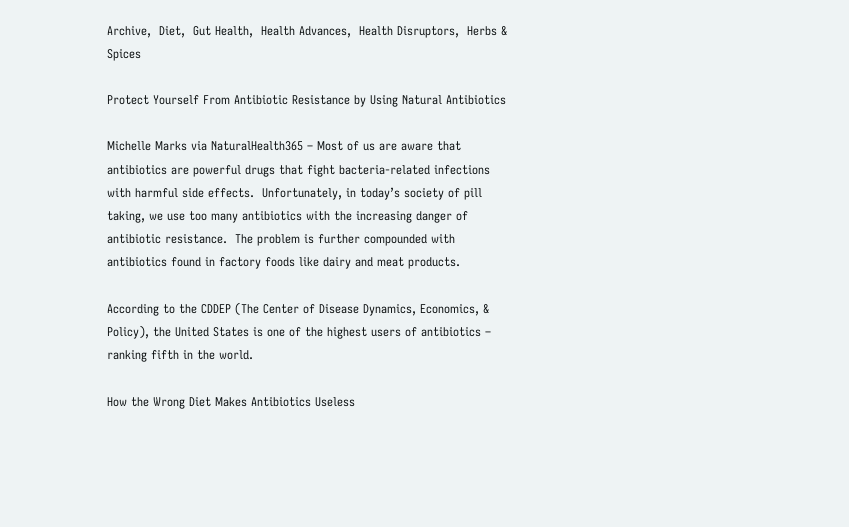Archive,  Diet,  Gut Health,  Health Advances,  Health Disruptors,  Herbs & Spices

Protect Yourself From Antibiotic Resistance by Using Natural Antibiotics

Michelle Marks via NaturalHealth365 – Most of us are aware that antibiotics are powerful drugs that fight bacteria-related infections with harmful side effects.  Unfortunately, in today’s society of pill taking, we use too many antibiotics with the increasing danger of antibiotic resistance.  The problem is further compounded with antibiotics found in factory foods like dairy and meat products.

According to the CDDEP (The Center of Disease Dynamics, Economics, & Policy), the United States is one of the highest users of antibiotics – ranking fifth in the world.

How the Wrong Diet Makes Antibiotics Useless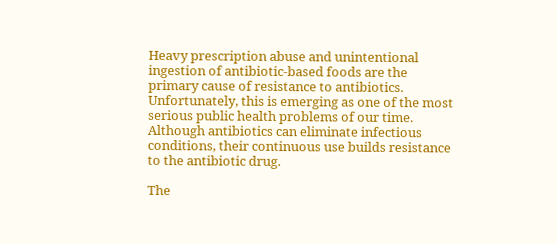Heavy prescription abuse and unintentional ingestion of antibiotic-based foods are the primary cause of resistance to antibiotics.  Unfortunately, this is emerging as one of the most serious public health problems of our time.  Although antibiotics can eliminate infectious conditions, their continuous use builds resistance to the antibiotic drug.

The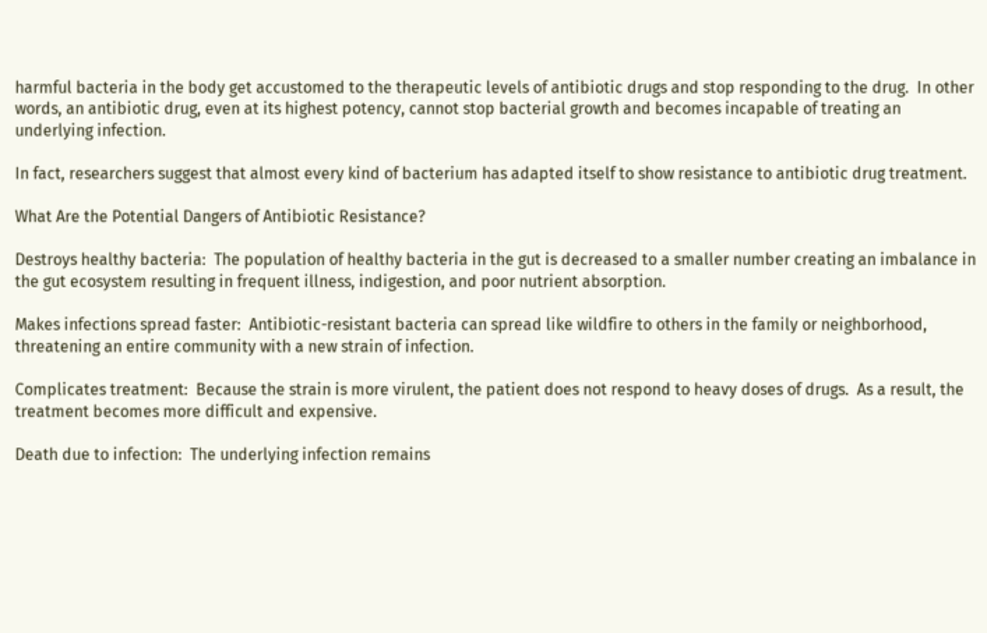harmful bacteria in the body get accustomed to the therapeutic levels of antibiotic drugs and stop responding to the drug.  In other words, an antibiotic drug, even at its highest potency, cannot stop bacterial growth and becomes incapable of treating an underlying infection.

In fact, researchers suggest that almost every kind of bacterium has adapted itself to show resistance to antibiotic drug treatment.

What Are the Potential Dangers of Antibiotic Resistance?

Destroys healthy bacteria:  The population of healthy bacteria in the gut is decreased to a smaller number creating an imbalance in the gut ecosystem resulting in frequent illness, indigestion, and poor nutrient absorption.

Makes infections spread faster:  Antibiotic-resistant bacteria can spread like wildfire to others in the family or neighborhood, threatening an entire community with a new strain of infection.

Complicates treatment:  Because the strain is more virulent, the patient does not respond to heavy doses of drugs.  As a result, the treatment becomes more difficult and expensive.

Death due to infection:  The underlying infection remains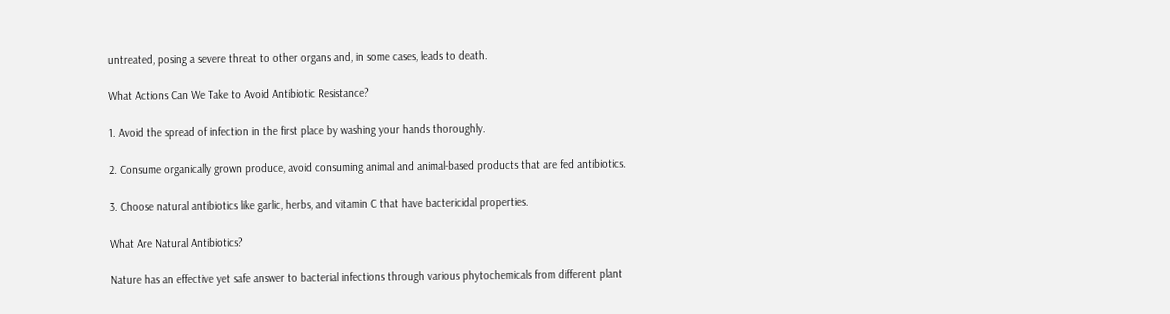untreated, posing a severe threat to other organs and, in some cases, leads to death.

What Actions Can We Take to Avoid Antibiotic Resistance?

1. Avoid the spread of infection in the first place by washing your hands thoroughly.

2. Consume organically grown produce, avoid consuming animal and animal-based products that are fed antibiotics.

3. Choose natural antibiotics like garlic, herbs, and vitamin C that have bactericidal properties.

What Are Natural Antibiotics?

Nature has an effective yet safe answer to bacterial infections through various phytochemicals from different plant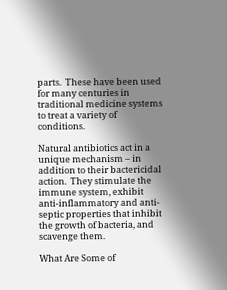parts.  These have been used for many centuries in traditional medicine systems to treat a variety of conditions.

Natural antibiotics act in a unique mechanism – in addition to their bactericidal action.  They stimulate the immune system, exhibit anti-inflammatory and anti-septic properties that inhibit the growth of bacteria, and scavenge them.

What Are Some of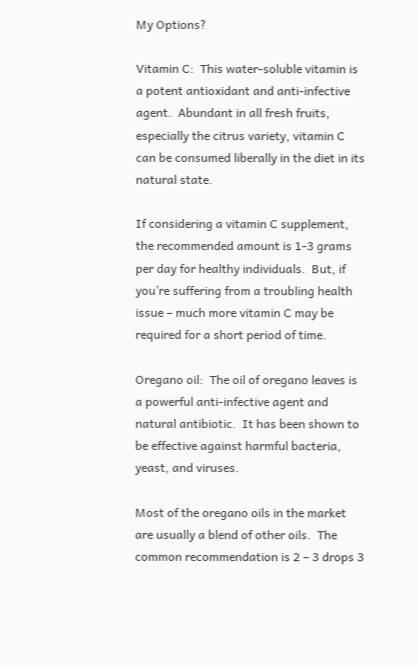My Options?

Vitamin C:  This water-soluble vitamin is a potent antioxidant and anti-infective agent.  Abundant in all fresh fruits, especially the citrus variety, vitamin C can be consumed liberally in the diet in its natural state.

If considering a vitamin C supplement, the recommended amount is 1-3 grams per day for healthy individuals.  But, if you’re suffering from a troubling health issue – much more vitamin C may be required for a short period of time.

Oregano oil:  The oil of oregano leaves is a powerful anti-infective agent and natural antibiotic.  It has been shown to be effective against harmful bacteria, yeast, and viruses.

Most of the oregano oils in the market are usually a blend of other oils.  The common recommendation is 2 – 3 drops 3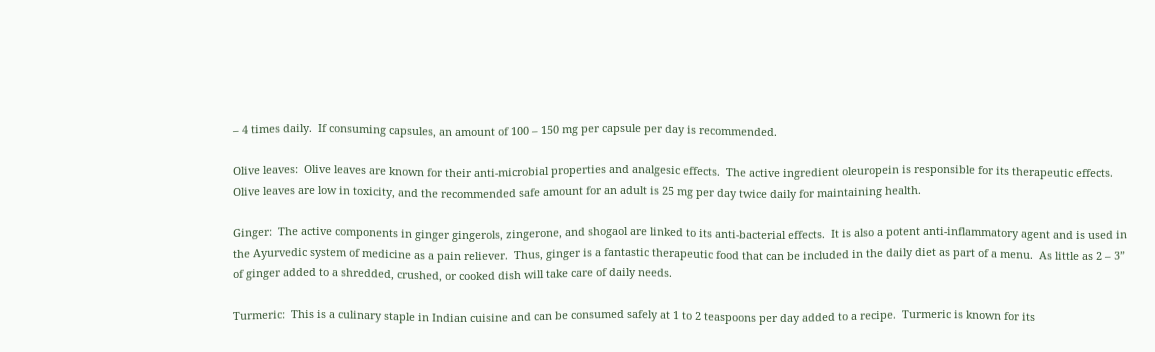– 4 times daily.  If consuming capsules, an amount of 100 – 150 mg per capsule per day is recommended.

Olive leaves:  Olive leaves are known for their anti-microbial properties and analgesic effects.  The active ingredient oleuropein is responsible for its therapeutic effects.  Olive leaves are low in toxicity, and the recommended safe amount for an adult is 25 mg per day twice daily for maintaining health.

Ginger:  The active components in ginger gingerols, zingerone, and shogaol are linked to its anti-bacterial effects.  It is also a potent anti-inflammatory agent and is used in the Ayurvedic system of medicine as a pain reliever.  Thus, ginger is a fantastic therapeutic food that can be included in the daily diet as part of a menu.  As little as 2 – 3” of ginger added to a shredded, crushed, or cooked dish will take care of daily needs.

Turmeric:  This is a culinary staple in Indian cuisine and can be consumed safely at 1 to 2 teaspoons per day added to a recipe.  Turmeric is known for its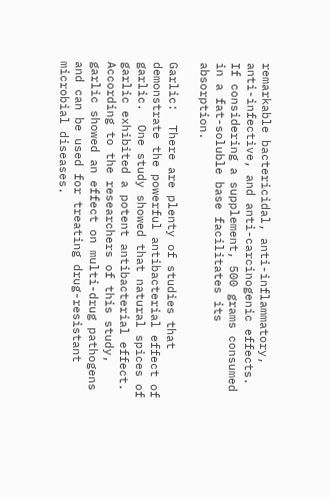remarkable bactericidal, anti-inflammatory, anti-infective, and anti-carcinogenic effects.  If considering a supplement, 500 grams consumed in a fat-soluble base facilitates its absorption.

Garlic:  There are plenty of studies that demonstrate the powerful antibacterial effect of garlic.  One study showed that natural spices of garlic exhibited a potent antibacterial effect.  According to the researchers of this study, garlic showed an effect on multi-drug pathogens and can be used for treating drug-resistant microbial diseases.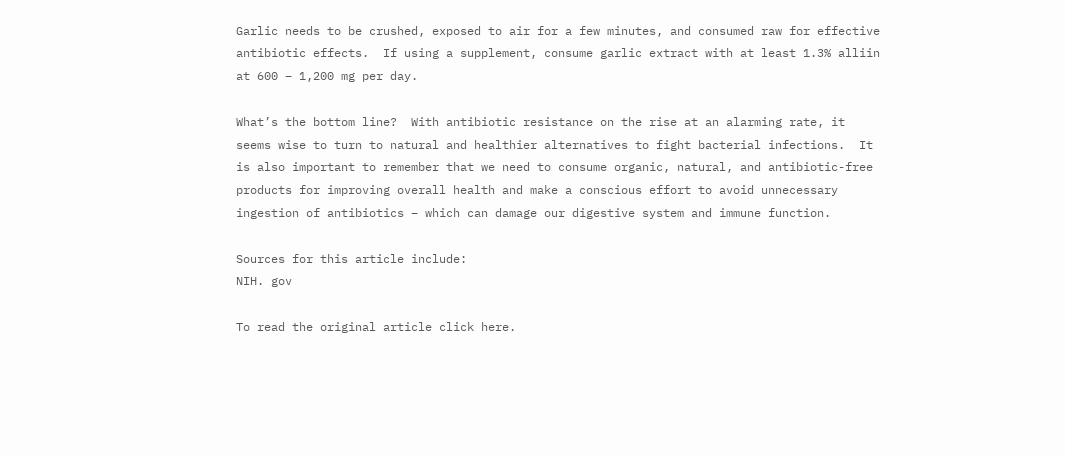Garlic needs to be crushed, exposed to air for a few minutes, and consumed raw for effective antibiotic effects.  If using a supplement, consume garlic extract with at least 1.3% alliin at 600 – 1,200 mg per day.

What’s the bottom line?  With antibiotic resistance on the rise at an alarming rate, it seems wise to turn to natural and healthier alternatives to fight bacterial infections.  It is also important to remember that we need to consume organic, natural, and antibiotic-free products for improving overall health and make a conscious effort to avoid unnecessary ingestion of antibiotics – which can damage our digestive system and immune function.

Sources for this article include:
NIH. gov

To read the original article click here.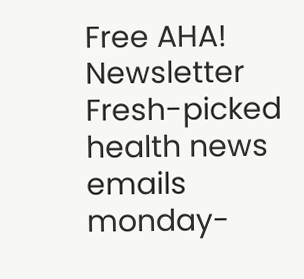Free AHA! Newsletter
Fresh-picked health news emails monday-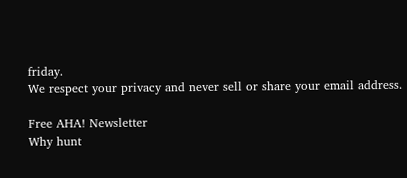friday.
We respect your privacy and never sell or share your email address.

Free AHA! Newsletter
Why hunt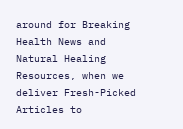around for Breaking Health News and Natural Healing Resources, when we deliver Fresh-Picked Articles to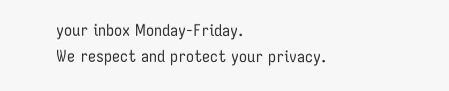your inbox Monday-Friday.
We respect and protect your privacy.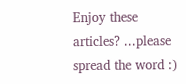Enjoy these articles? ...please spread the word :)